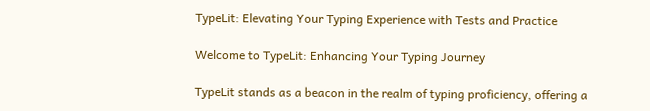TypeLit: Elevating Your Typing Experience with Tests and Practice

Welcome to TypeLit: Enhancing Your Typing Journey

TypeLit stands as a beacon in the realm of typing proficiency, offering a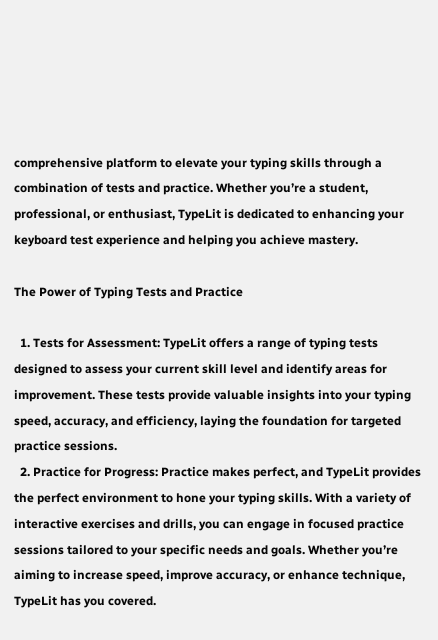comprehensive platform to elevate your typing skills through a combination of tests and practice. Whether you’re a student, professional, or enthusiast, TypeLit is dedicated to enhancing your keyboard test experience and helping you achieve mastery.

The Power of Typing Tests and Practice

  1. Tests for Assessment: TypeLit offers a range of typing tests designed to assess your current skill level and identify areas for improvement. These tests provide valuable insights into your typing speed, accuracy, and efficiency, laying the foundation for targeted practice sessions.
  2. Practice for Progress: Practice makes perfect, and TypeLit provides the perfect environment to hone your typing skills. With a variety of interactive exercises and drills, you can engage in focused practice sessions tailored to your specific needs and goals. Whether you’re aiming to increase speed, improve accuracy, or enhance technique, TypeLit has you covered.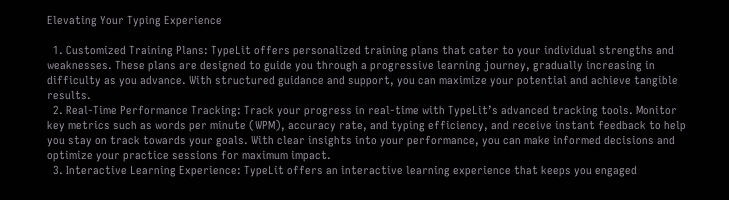Elevating Your Typing Experience

  1. Customized Training Plans: TypeLit offers personalized training plans that cater to your individual strengths and weaknesses. These plans are designed to guide you through a progressive learning journey, gradually increasing in difficulty as you advance. With structured guidance and support, you can maximize your potential and achieve tangible results.
  2. Real-Time Performance Tracking: Track your progress in real-time with TypeLit’s advanced tracking tools. Monitor key metrics such as words per minute (WPM), accuracy rate, and typing efficiency, and receive instant feedback to help you stay on track towards your goals. With clear insights into your performance, you can make informed decisions and optimize your practice sessions for maximum impact.
  3. Interactive Learning Experience: TypeLit offers an interactive learning experience that keeps you engaged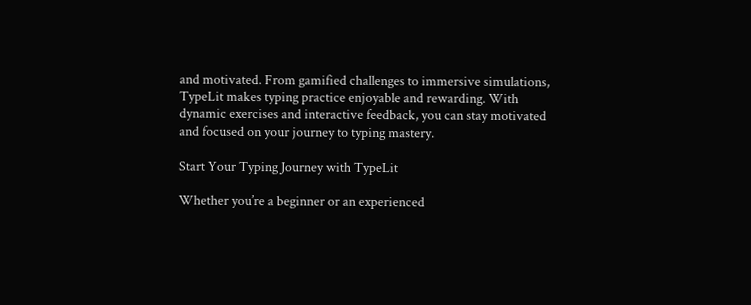and motivated. From gamified challenges to immersive simulations, TypeLit makes typing practice enjoyable and rewarding. With dynamic exercises and interactive feedback, you can stay motivated and focused on your journey to typing mastery.

Start Your Typing Journey with TypeLit

Whether you’re a beginner or an experienced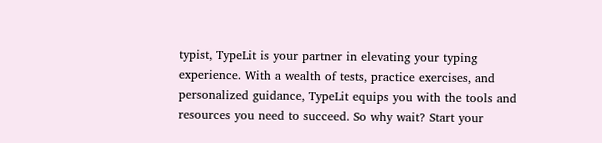typist, TypeLit is your partner in elevating your typing experience. With a wealth of tests, practice exercises, and personalized guidance, TypeLit equips you with the tools and resources you need to succeed. So why wait? Start your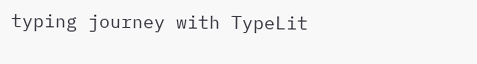typing journey with TypeLit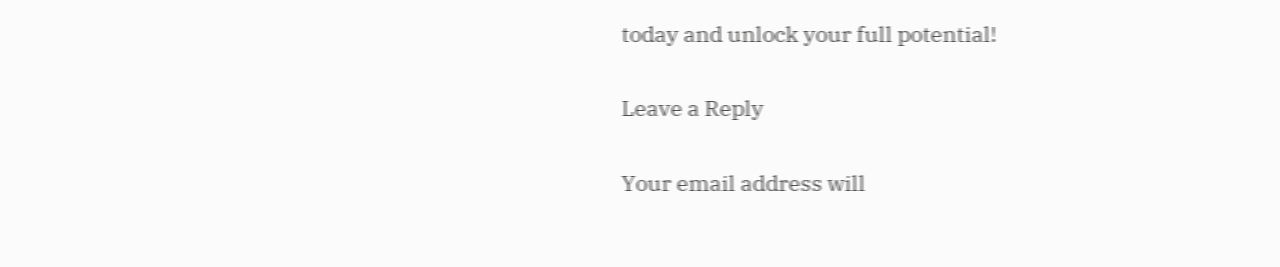today and unlock your full potential!

Leave a Reply

Your email address will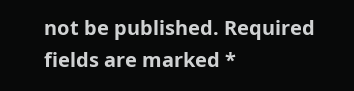not be published. Required fields are marked *